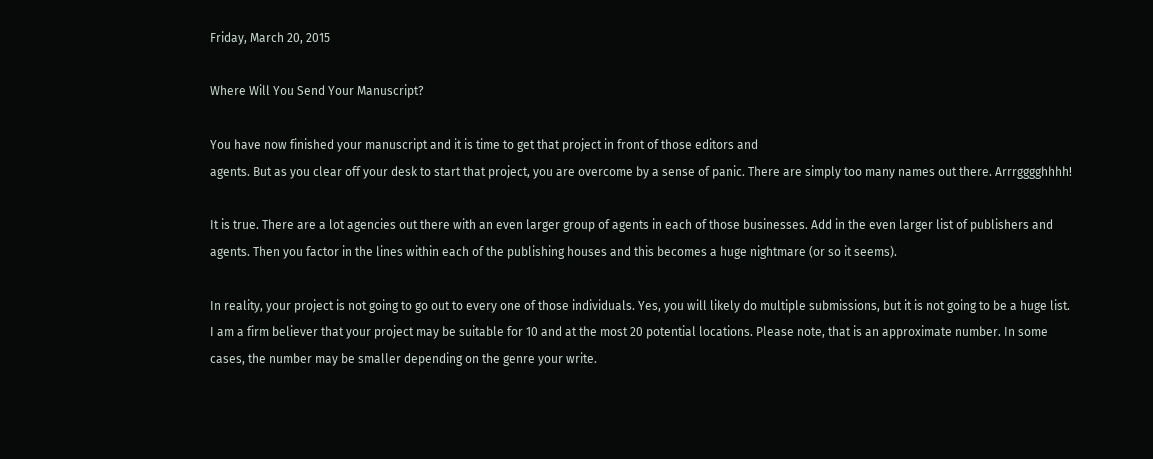Friday, March 20, 2015

Where Will You Send Your Manuscript?

You have now finished your manuscript and it is time to get that project in front of those editors and
agents. But as you clear off your desk to start that project, you are overcome by a sense of panic. There are simply too many names out there. Arrrgggghhhh!

It is true. There are a lot agencies out there with an even larger group of agents in each of those businesses. Add in the even larger list of publishers and agents. Then you factor in the lines within each of the publishing houses and this becomes a huge nightmare (or so it seems).

In reality, your project is not going to go out to every one of those individuals. Yes, you will likely do multiple submissions, but it is not going to be a huge list. I am a firm believer that your project may be suitable for 10 and at the most 20 potential locations. Please note, that is an approximate number. In some cases, the number may be smaller depending on the genre your write.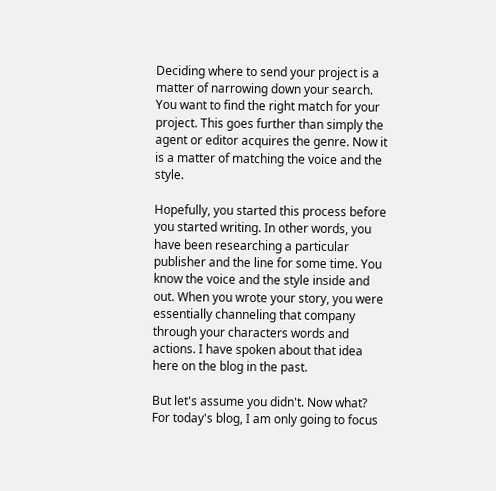Deciding where to send your project is a matter of narrowing down your search. You want to find the right match for your project. This goes further than simply the agent or editor acquires the genre. Now it is a matter of matching the voice and the style.

Hopefully, you started this process before you started writing. In other words, you have been researching a particular publisher and the line for some time. You know the voice and the style inside and out. When you wrote your story, you were essentially channeling that company through your characters words and actions. I have spoken about that idea here on the blog in the past.

But let's assume you didn't. Now what? For today's blog, I am only going to focus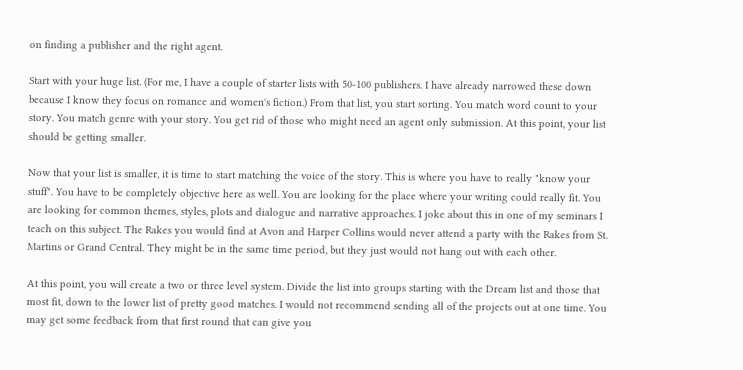on finding a publisher and the right agent.

Start with your huge list. (For me, I have a couple of starter lists with 50-100 publishers. I have already narrowed these down because I know they focus on romance and women's fiction.) From that list, you start sorting. You match word count to your story. You match genre with your story. You get rid of those who might need an agent only submission. At this point, your list should be getting smaller.

Now that your list is smaller, it is time to start matching the voice of the story. This is where you have to really "know your stuff". You have to be completely objective here as well. You are looking for the place where your writing could really fit. You are looking for common themes, styles, plots and dialogue and narrative approaches. I joke about this in one of my seminars I teach on this subject. The Rakes you would find at Avon and Harper Collins would never attend a party with the Rakes from St. Martins or Grand Central. They might be in the same time period, but they just would not hang out with each other.

At this point, you will create a two or three level system. Divide the list into groups starting with the Dream list and those that most fit, down to the lower list of pretty good matches. I would not recommend sending all of the projects out at one time. You may get some feedback from that first round that can give you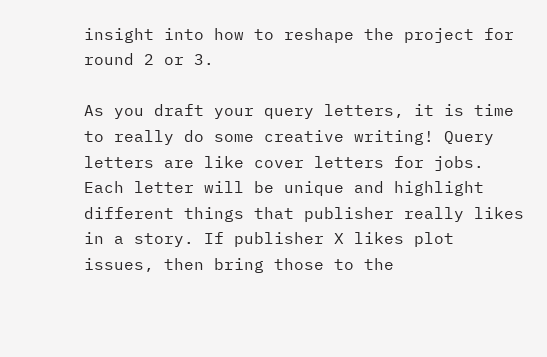insight into how to reshape the project for round 2 or 3.

As you draft your query letters, it is time to really do some creative writing! Query letters are like cover letters for jobs. Each letter will be unique and highlight different things that publisher really likes in a story. If publisher X likes plot issues, then bring those to the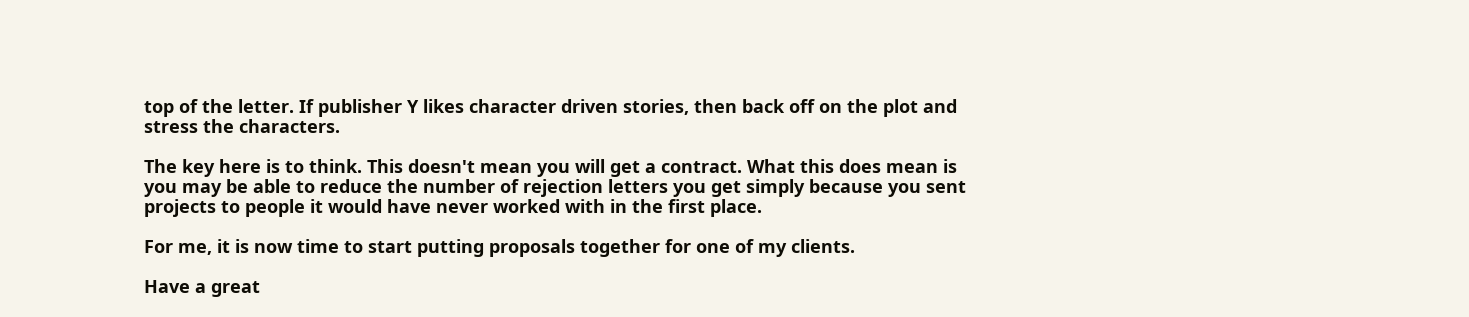top of the letter. If publisher Y likes character driven stories, then back off on the plot and stress the characters.

The key here is to think. This doesn't mean you will get a contract. What this does mean is you may be able to reduce the number of rejection letters you get simply because you sent projects to people it would have never worked with in the first place.

For me, it is now time to start putting proposals together for one of my clients.

Have a great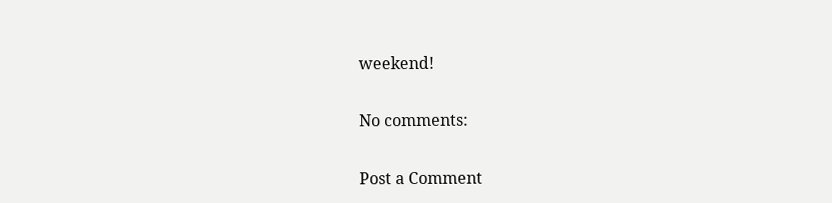weekend!

No comments:

Post a Comment